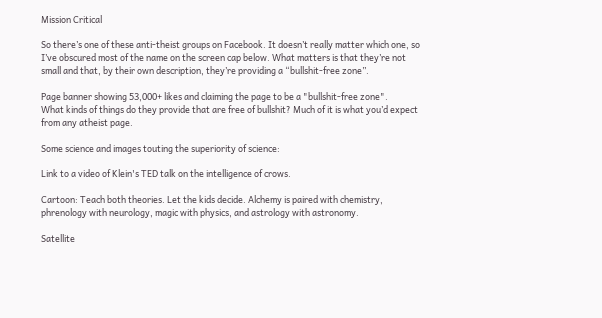Mission Critical

So there’s one of these anti-theist groups on Facebook. It doesn’t really matter which one, so I’ve obscured most of the name on the screen cap below. What matters is that they’re not small and that, by their own description, they’re providing a “bullshit-free zone”.

Page banner showing 53,000+ likes and claiming the page to be a "bullshit-free zone".
What kinds of things do they provide that are free of bullshit? Much of it is what you’d expect from any atheist page.

Some science and images touting the superiority of science:

Link to a video of Klein's TED talk on the intelligence of crows.

Cartoon: Teach both theories. Let the kids decide. Alchemy is paired with chemistry, phrenology with neurology, magic with physics, and astrology with astronomy.

Satellite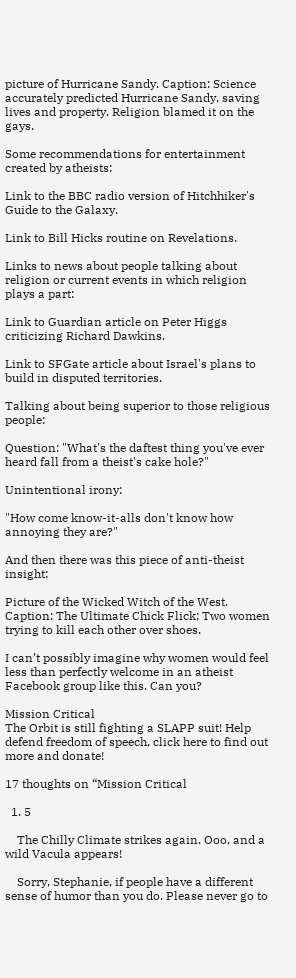picture of Hurricane Sandy. Caption: Science accurately predicted Hurricane Sandy, saving lives and property. Religion blamed it on the gays.

Some recommendations for entertainment created by atheists:

Link to the BBC radio version of Hitchhiker's Guide to the Galaxy.

Link to Bill Hicks routine on Revelations.

Links to news about people talking about religion or current events in which religion plays a part:

Link to Guardian article on Peter Higgs criticizing Richard Dawkins.

Link to SFGate article about Israel's plans to build in disputed territories.

Talking about being superior to those religious people:

Question: "What's the daftest thing you've ever heard fall from a theist's cake hole?"

Unintentional irony:

"How come know-it-alls don't know how annoying they are?"

And then there was this piece of anti-theist insight:

Picture of the Wicked Witch of the West. Caption: The Ultimate Chick Flick; Two women trying to kill each other over shoes.

I can’t possibly imagine why women would feel less than perfectly welcome in an atheist Facebook group like this. Can you?

Mission Critical
The Orbit is still fighting a SLAPP suit! Help defend freedom of speech, click here to find out more and donate!

17 thoughts on “Mission Critical

  1. 5

    The Chilly Climate strikes again. Ooo, and a wild Vacula appears!

    Sorry, Stephanie, if people have a different sense of humor than you do. Please never go to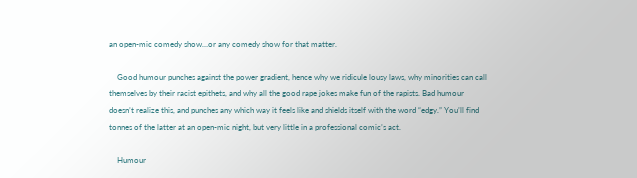an open-mic comedy show…or any comedy show for that matter.

    Good humour punches against the power gradient, hence why we ridicule lousy laws, why minorities can call themselves by their racist epithets, and why all the good rape jokes make fun of the rapists. Bad humour doesn’t realize this, and punches any which way it feels like and shields itself with the word “edgy.” You’ll find tonnes of the latter at an open-mic night, but very little in a professional comic’s act.

    Humour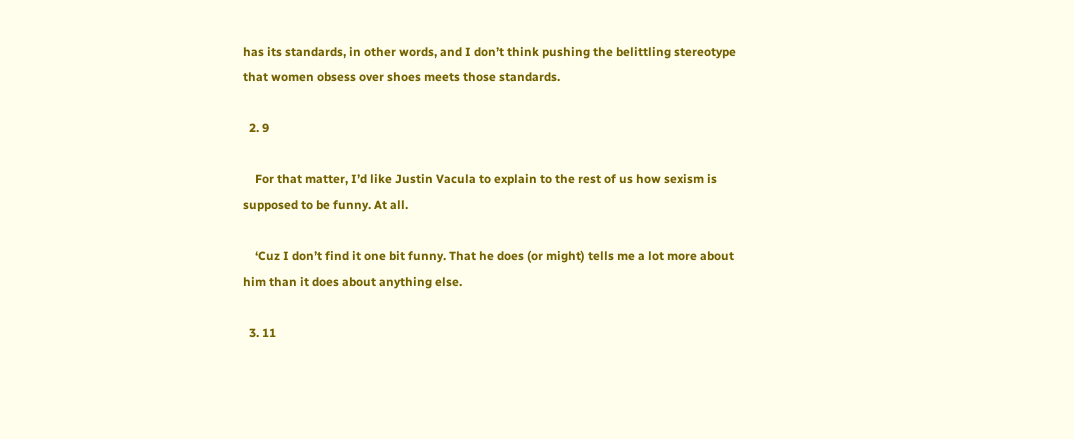has its standards, in other words, and I don’t think pushing the belittling stereotype that women obsess over shoes meets those standards.

  2. 9

    For that matter, I’d like Justin Vacula to explain to the rest of us how sexism is supposed to be funny. At all.

    ‘Cuz I don’t find it one bit funny. That he does (or might) tells me a lot more about him than it does about anything else.

  3. 11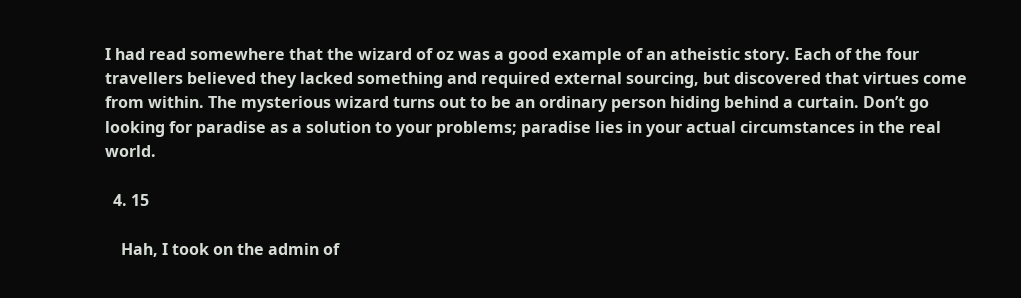I had read somewhere that the wizard of oz was a good example of an atheistic story. Each of the four travellers believed they lacked something and required external sourcing, but discovered that virtues come from within. The mysterious wizard turns out to be an ordinary person hiding behind a curtain. Don’t go looking for paradise as a solution to your problems; paradise lies in your actual circumstances in the real world.

  4. 15

    Hah, I took on the admin of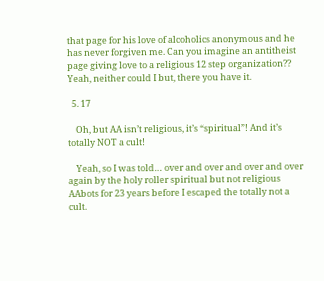that page for his love of alcoholics anonymous and he has never forgiven me. Can you imagine an antitheist page giving love to a religious 12 step organization?? Yeah, neither could I but, there you have it.

  5. 17

    Oh, but AA isn’t religious, it’s “spiritual”! And it’s totally NOT a cult!

    Yeah, so I was told… over and over and over and over again by the holy roller spiritual but not religious AAbots for 23 years before I escaped the totally not a cult.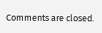Comments are closed.